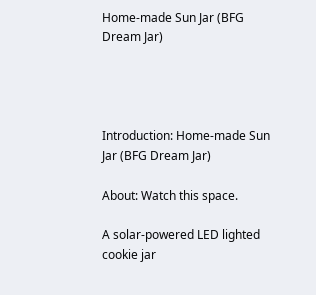Home-made Sun Jar (BFG Dream Jar)




Introduction: Home-made Sun Jar (BFG Dream Jar)

About: Watch this space.

A solar-powered LED lighted cookie jar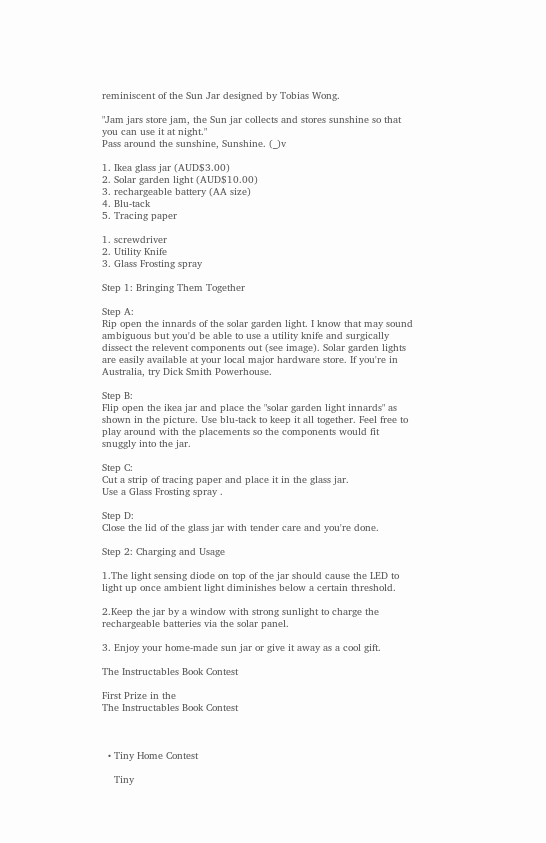reminiscent of the Sun Jar designed by Tobias Wong.

"Jam jars store jam, the Sun jar collects and stores sunshine so that you can use it at night."
Pass around the sunshine, Sunshine. (_)v

1. Ikea glass jar (AUD$3.00)
2. Solar garden light (AUD$10.00)
3. rechargeable battery (AA size)
4. Blu-tack
5. Tracing paper

1. screwdriver
2. Utility Knife
3. Glass Frosting spray

Step 1: Bringing Them Together

Step A:
Rip open the innards of the solar garden light. I know that may sound ambiguous but you'd be able to use a utility knife and surgically dissect the relevent components out (see image). Solar garden lights are easily available at your local major hardware store. If you're in Australia, try Dick Smith Powerhouse.

Step B:
Flip open the ikea jar and place the "solar garden light innards" as shown in the picture. Use blu-tack to keep it all together. Feel free to play around with the placements so the components would fit snuggly into the jar.

Step C:
Cut a strip of tracing paper and place it in the glass jar.
Use a Glass Frosting spray .

Step D:
Close the lid of the glass jar with tender care and you're done.

Step 2: Charging and Usage

1.The light sensing diode on top of the jar should cause the LED to light up once ambient light diminishes below a certain threshold.

2.Keep the jar by a window with strong sunlight to charge the rechargeable batteries via the solar panel.

3. Enjoy your home-made sun jar or give it away as a cool gift.

The Instructables Book Contest

First Prize in the
The Instructables Book Contest



  • Tiny Home Contest

    Tiny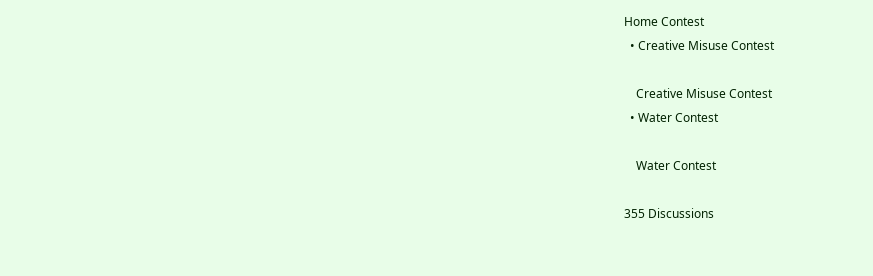Home Contest
  • Creative Misuse Contest

    Creative Misuse Contest
  • Water Contest

    Water Contest

355 Discussions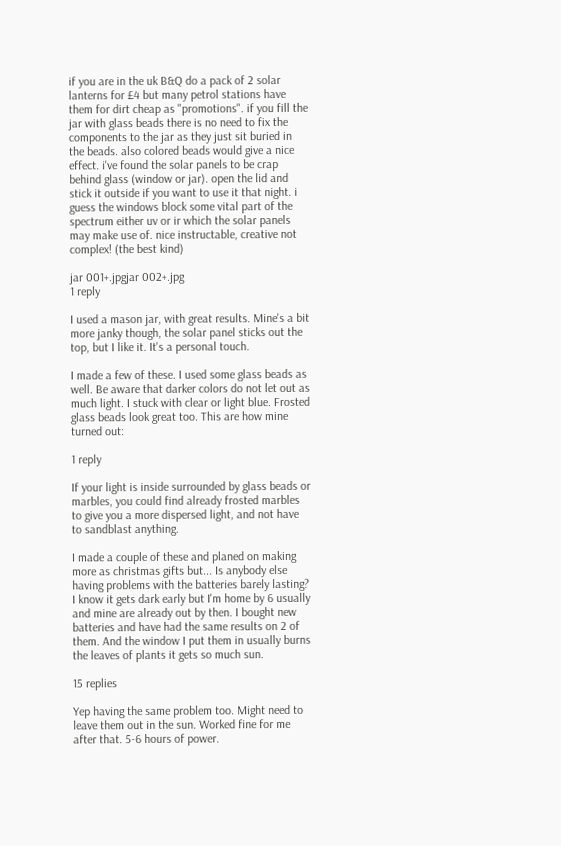if you are in the uk B&Q do a pack of 2 solar lanterns for £4 but many petrol stations have them for dirt cheap as "promotions". if you fill the jar with glass beads there is no need to fix the components to the jar as they just sit buried in the beads. also colored beads would give a nice effect. i've found the solar panels to be crap behind glass (window or jar). open the lid and stick it outside if you want to use it that night. i guess the windows block some vital part of the spectrum either uv or ir which the solar panels may make use of. nice instructable, creative not complex! (the best kind)

jar 001+.jpgjar 002+.jpg
1 reply

I used a mason jar, with great results. Mine's a bit more janky though, the solar panel sticks out the top, but I like it. It's a personal touch.

I made a few of these. I used some glass beads as well. Be aware that darker colors do not let out as much light. I stuck with clear or light blue. Frosted glass beads look great too. This are how mine turned out:

1 reply

If your light is inside surrounded by glass beads or marbles, you could find already frosted marbles to give you a more dispersed light, and not have to sandblast anything.

I made a couple of these and planed on making more as christmas gifts but... Is anybody else having problems with the batteries barely lasting? I know it gets dark early but I'm home by 6 usually and mine are already out by then. I bought new batteries and have had the same results on 2 of them. And the window I put them in usually burns the leaves of plants it gets so much sun.

15 replies

Yep having the same problem too. Might need to leave them out in the sun. Worked fine for me after that. 5-6 hours of power.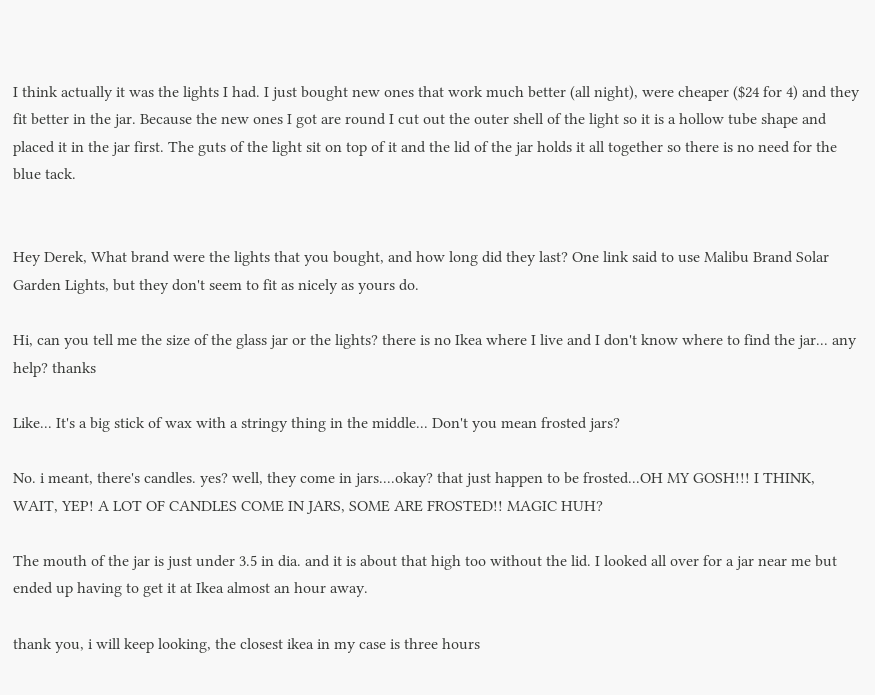I think actually it was the lights I had. I just bought new ones that work much better (all night), were cheaper ($24 for 4) and they fit better in the jar. Because the new ones I got are round I cut out the outer shell of the light so it is a hollow tube shape and placed it in the jar first. The guts of the light sit on top of it and the lid of the jar holds it all together so there is no need for the blue tack.


Hey Derek, What brand were the lights that you bought, and how long did they last? One link said to use Malibu Brand Solar Garden Lights, but they don't seem to fit as nicely as yours do.

Hi, can you tell me the size of the glass jar or the lights? there is no Ikea where I live and I don't know where to find the jar... any help? thanks

Like... It's a big stick of wax with a stringy thing in the middle... Don't you mean frosted jars?

No. i meant, there's candles. yes? well, they come in jars....okay? that just happen to be frosted...OH MY GOSH!!! I THINK, WAIT, YEP! A LOT OF CANDLES COME IN JARS, SOME ARE FROSTED!! MAGIC HUH?

The mouth of the jar is just under 3.5 in dia. and it is about that high too without the lid. I looked all over for a jar near me but ended up having to get it at Ikea almost an hour away.

thank you, i will keep looking, the closest ikea in my case is three hours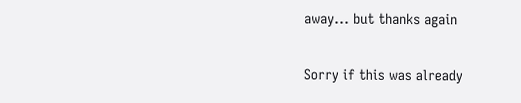away... but thanks again

Sorry if this was already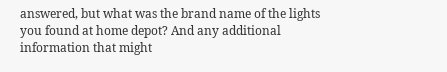answered, but what was the brand name of the lights you found at home depot? And any additional information that might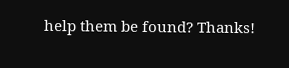help them be found? Thanks!